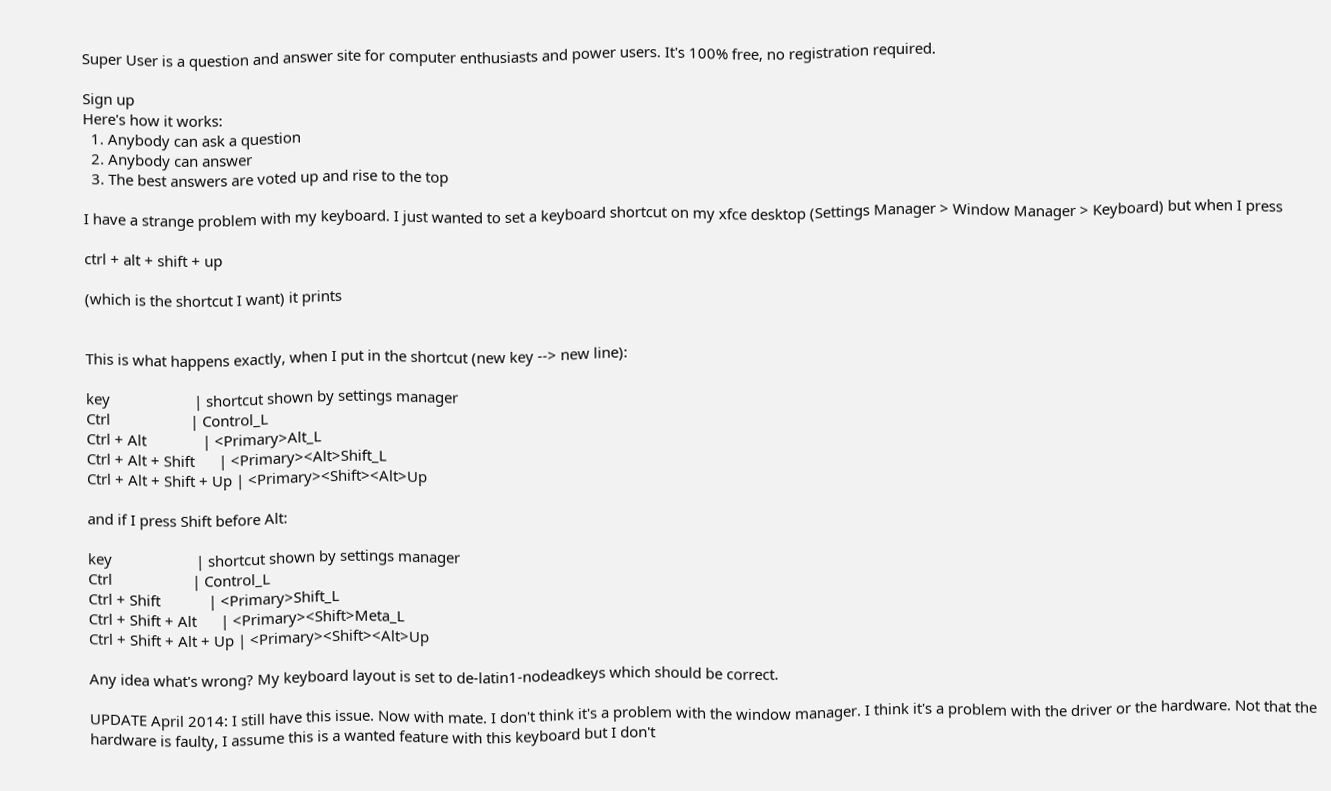Super User is a question and answer site for computer enthusiasts and power users. It's 100% free, no registration required.

Sign up
Here's how it works:
  1. Anybody can ask a question
  2. Anybody can answer
  3. The best answers are voted up and rise to the top

I have a strange problem with my keyboard. I just wanted to set a keyboard shortcut on my xfce desktop (Settings Manager > Window Manager > Keyboard) but when I press

ctrl + alt + shift + up

(which is the shortcut I want) it prints


This is what happens exactly, when I put in the shortcut (new key --> new line):

key                     | shortcut shown by settings manager
Ctrl                    | Control_L
Ctrl + Alt              | <Primary>Alt_L
Ctrl + Alt + Shift      | <Primary><Alt>Shift_L
Ctrl + Alt + Shift + Up | <Primary><Shift><Alt>Up

and if I press Shift before Alt:

key                     | shortcut shown by settings manager
Ctrl                    | Control_L
Ctrl + Shift            | <Primary>Shift_L
Ctrl + Shift + Alt      | <Primary><Shift>Meta_L
Ctrl + Shift + Alt + Up | <Primary><Shift><Alt>Up

Any idea what's wrong? My keyboard layout is set to de-latin1-nodeadkeys which should be correct.

UPDATE April 2014: I still have this issue. Now with mate. I don't think it's a problem with the window manager. I think it's a problem with the driver or the hardware. Not that the hardware is faulty, I assume this is a wanted feature with this keyboard but I don't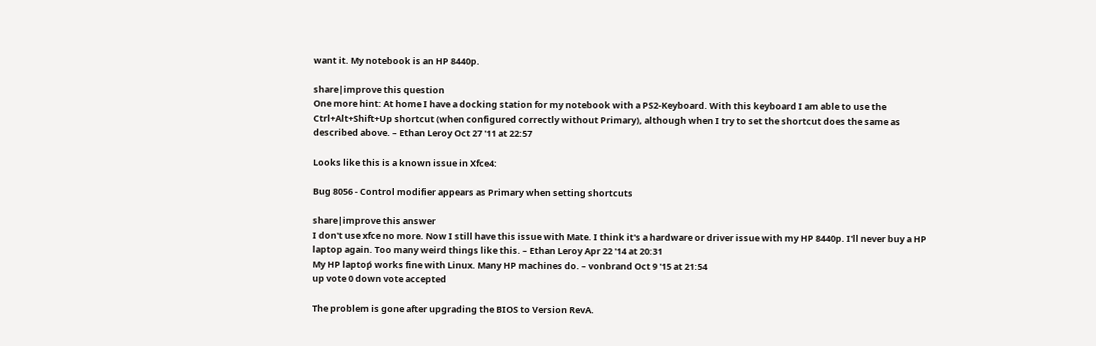want it. My notebook is an HP 8440p.

share|improve this question
One more hint: At home I have a docking station for my notebook with a PS2-Keyboard. With this keyboard I am able to use the Ctrl+Alt+Shift+Up shortcut (when configured correctly without Primary), although when I try to set the shortcut does the same as described above. – Ethan Leroy Oct 27 '11 at 22:57

Looks like this is a known issue in Xfce4:

Bug 8056 - Control modifier appears as Primary when setting shortcuts

share|improve this answer
I don't use xfce no more. Now I still have this issue with Mate. I think it's a hardware or driver issue with my HP 8440p. I'll never buy a HP laptop again. Too many weird things like this. – Ethan Leroy Apr 22 '14 at 20:31
My HP laptoṕ works fine with Linux. Many HP machines do. – vonbrand Oct 9 '15 at 21:54
up vote 0 down vote accepted

The problem is gone after upgrading the BIOS to Version RevA.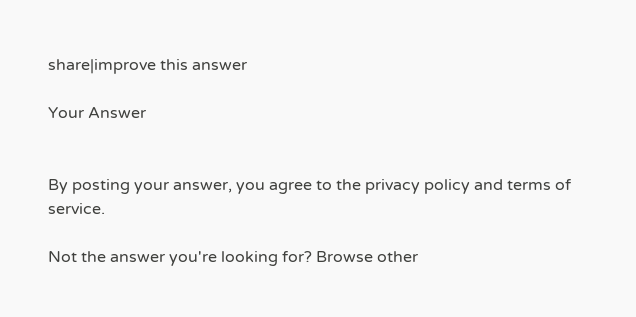share|improve this answer

Your Answer


By posting your answer, you agree to the privacy policy and terms of service.

Not the answer you're looking for? Browse other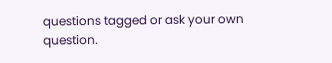questions tagged or ask your own question.